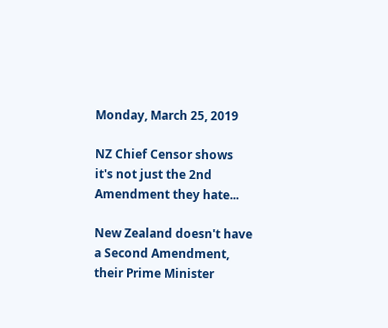Monday, March 25, 2019

NZ Chief Censor shows it's not just the 2nd Amendment they hate...

New Zealand doesn't have a Second Amendment,  their Prime Minister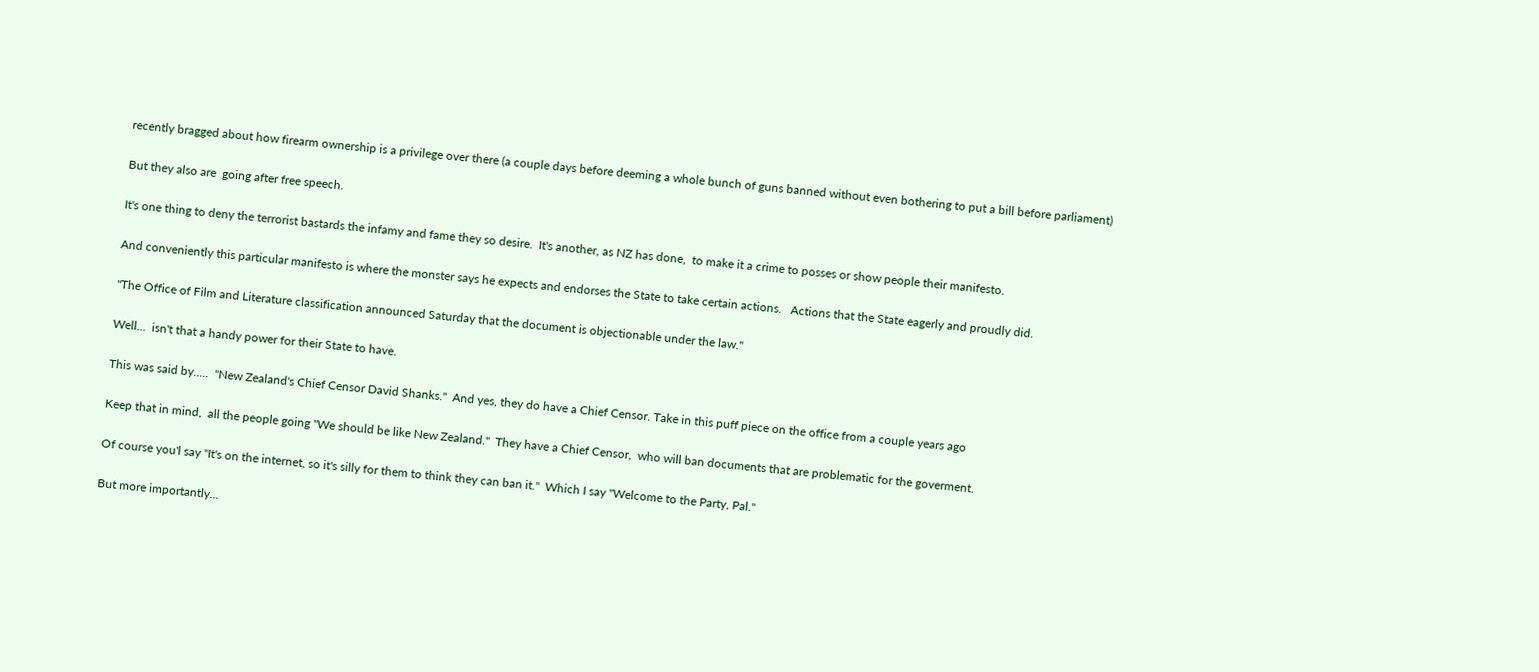recently bragged about how firearm ownership is a privilege over there (a couple days before deeming a whole bunch of guns banned without even bothering to put a bill before parliament)

But they also are  going after free speech.

It's one thing to deny the terrorist bastards the infamy and fame they so desire.  It's another, as NZ has done,  to make it a crime to posses or show people their manifesto.

And conveniently this particular manifesto is where the monster says he expects and endorses the State to take certain actions.   Actions that the State eagerly and proudly did.

"The Office of Film and Literature classification announced Saturday that the document is objectionable under the law."

Well...  isn't that a handy power for their State to have.

This was said by.....  "New Zealand's Chief Censor David Shanks."  And yes, they do have a Chief Censor. Take in this puff piece on the office from a couple years ago

Keep that in mind,  all the people going "We should be like New Zealand."  They have a Chief Censor,  who will ban documents that are problematic for the goverment.

Of course you'l say "It's on the internet, so it's silly for them to think they can ban it."  Which I say "Welcome to the Party, Pal."

But more importantly...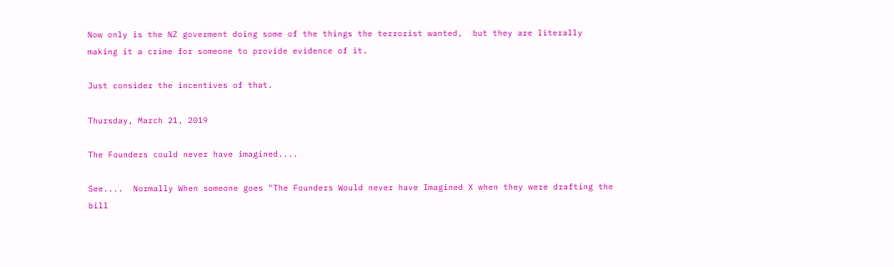Now only is the NZ goverment doing some of the things the terrorist wanted,  but they are literally making it a crime for someone to provide evidence of it.

Just consider the incentives of that.

Thursday, March 21, 2019

The Founders could never have imagined....

See....  Normally When someone goes "The Founders Would never have Imagined X when they were drafting the bill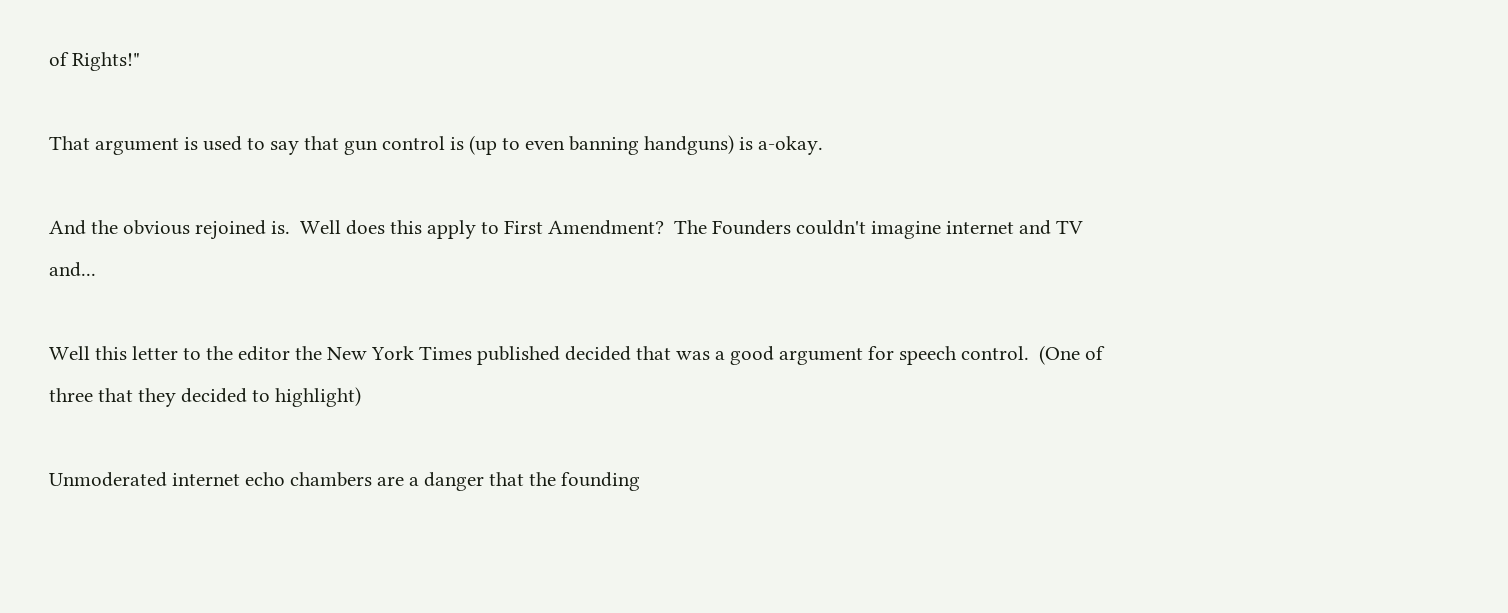of Rights!"

That argument is used to say that gun control is (up to even banning handguns) is a-okay.

And the obvious rejoined is.  Well does this apply to First Amendment?  The Founders couldn't imagine internet and TV and...

Well this letter to the editor the New York Times published decided that was a good argument for speech control.  (One of three that they decided to highlight)

Unmoderated internet echo chambers are a danger that the founding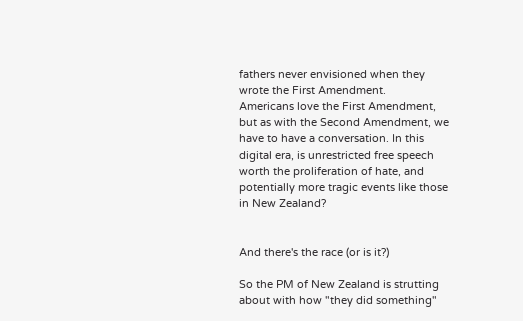fathers never envisioned when they wrote the First Amendment.
Americans love the First Amendment, but as with the Second Amendment, we have to have a conversation. In this digital era, is unrestricted free speech worth the proliferation of hate, and potentially more tragic events like those in New Zealand?


And there's the race (or is it?)

So the PM of New Zealand is strutting about with how "they did something"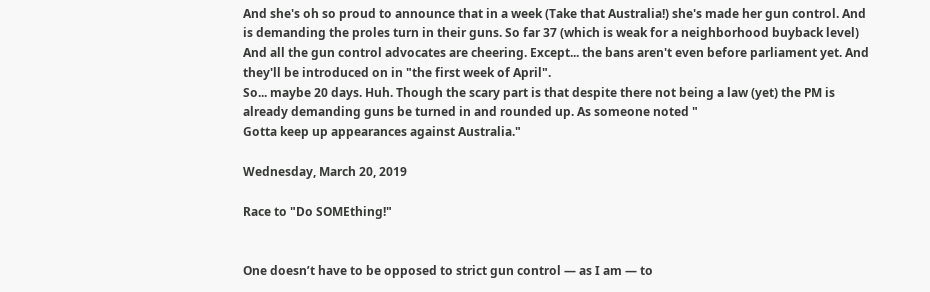And she's oh so proud to announce that in a week (Take that Australia!) she's made her gun control. And is demanding the proles turn in their guns. So far 37 (which is weak for a neighborhood buyback level)
And all the gun control advocates are cheering. Except... the bans aren't even before parliament yet. And they'll be introduced on in "the first week of April".
So... maybe 20 days. Huh. Though the scary part is that despite there not being a law (yet) the PM is already demanding guns be turned in and rounded up. As someone noted "
Gotta keep up appearances against Australia."

Wednesday, March 20, 2019

Race to "Do SOMEthing!"


One doesn’t have to be opposed to strict gun control — as I am — to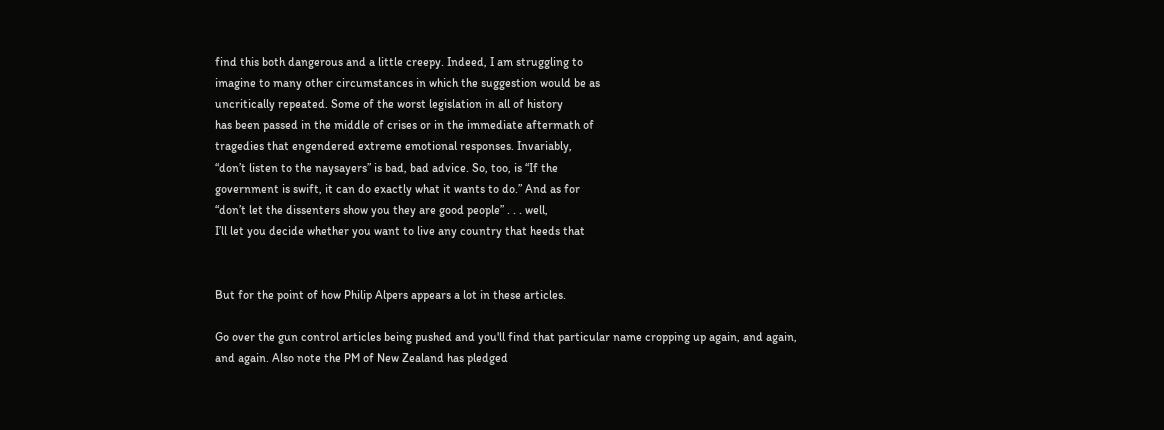find this both dangerous and a little creepy. Indeed, I am struggling to
imagine to many other circumstances in which the suggestion would be as
uncritically repeated. Some of the worst legislation in all of history
has been passed in the middle of crises or in the immediate aftermath of
tragedies that engendered extreme emotional responses. Invariably,
“don’t listen to the naysayers” is bad, bad advice. So, too, is “If the
government is swift, it can do exactly what it wants to do.” And as for
“don’t let the dissenters show you they are good people” . . . well,
I’ll let you decide whether you want to live any country that heeds that


But for the point of how Philip Alpers appears a lot in these articles.

Go over the gun control articles being pushed and you'll find that particular name cropping up again, and again, and again. Also note the PM of New Zealand has pledged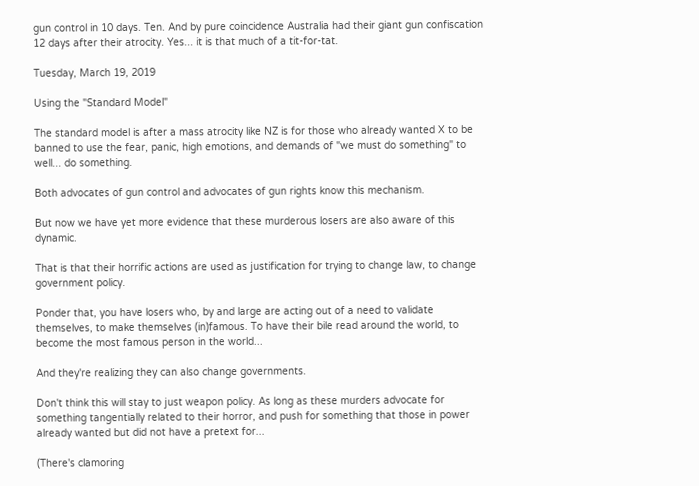gun control in 10 days. Ten. And by pure coincidence Australia had their giant gun confiscation 12 days after their atrocity. Yes... it is that much of a tit-for-tat.

Tuesday, March 19, 2019

Using the "Standard Model"

The standard model is after a mass atrocity like NZ is for those who already wanted X to be banned to use the fear, panic, high emotions, and demands of "we must do something" to well... do something.

Both advocates of gun control and advocates of gun rights know this mechanism.

But now we have yet more evidence that these murderous losers are also aware of this dynamic.

That is that their horrific actions are used as justification for trying to change law, to change government policy.

Ponder that, you have losers who, by and large are acting out of a need to validate themselves, to make themselves (in)famous. To have their bile read around the world, to become the most famous person in the world...

And they're realizing they can also change governments.

Don't think this will stay to just weapon policy. As long as these murders advocate for something tangentially related to their horror, and push for something that those in power already wanted but did not have a pretext for...

(There's clamoring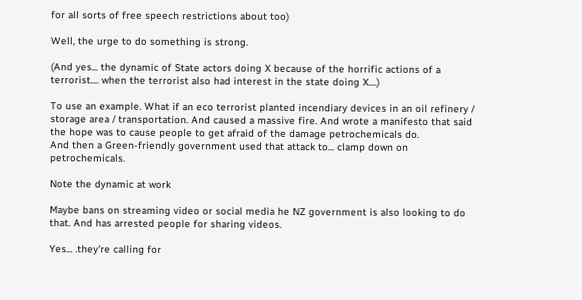for all sorts of free speech restrictions about too)

Well, the urge to do something is strong.

(And yes... the dynamic of State actors doing X because of the horrific actions of a terrorist.... when the terrorist also had interest in the state doing X....)

To use an example. What if an eco terrorist planted incendiary devices in an oil refinery / storage area / transportation. And caused a massive fire. And wrote a manifesto that said the hope was to cause people to get afraid of the damage petrochemicals do.
And then a Green-friendly government used that attack to... clamp down on petrochemicals.

Note the dynamic at work

Maybe bans on streaming video or social media he NZ government is also looking to do that. And has arrested people for sharing videos.

Yes... .they're calling for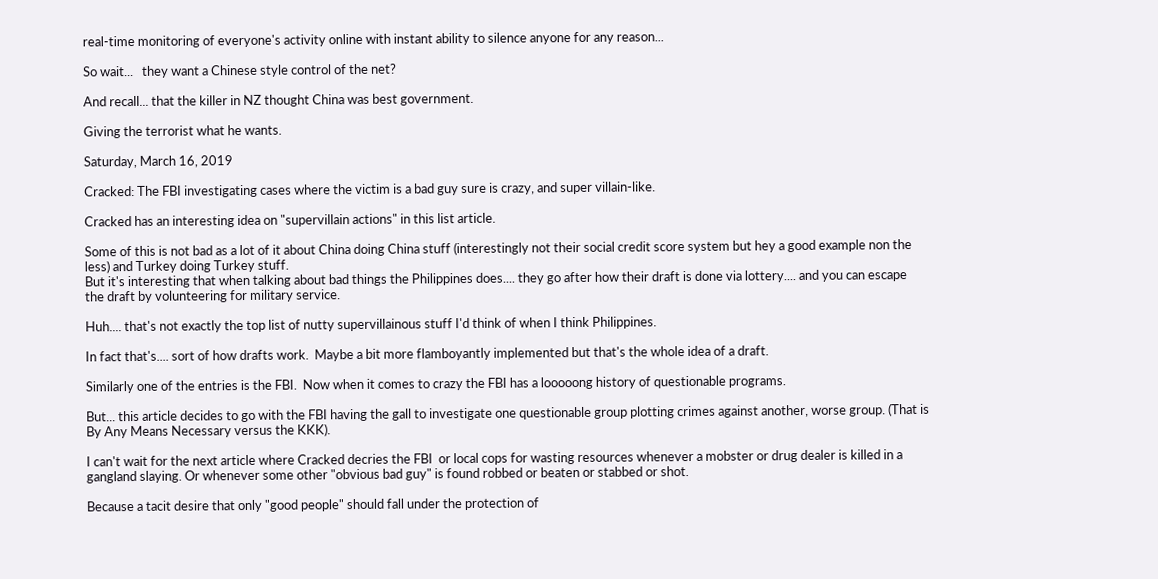real-time monitoring of everyone's activity online with instant ability to silence anyone for any reason...

So wait...   they want a Chinese style control of the net?

And recall... that the killer in NZ thought China was best government.

Giving the terrorist what he wants.

Saturday, March 16, 2019

Cracked: The FBI investigating cases where the victim is a bad guy sure is crazy, and super villain-like.

Cracked has an interesting idea on "supervillain actions" in this list article.

Some of this is not bad as a lot of it about China doing China stuff (interestingly not their social credit score system but hey a good example non the less) and Turkey doing Turkey stuff.
But it's interesting that when talking about bad things the Philippines does.... they go after how their draft is done via lottery.... and you can escape the draft by volunteering for military service.

Huh.... that's not exactly the top list of nutty supervillainous stuff I'd think of when I think Philippines.

In fact that's.... sort of how drafts work.  Maybe a bit more flamboyantly implemented but that's the whole idea of a draft.

Similarly one of the entries is the FBI.  Now when it comes to crazy the FBI has a looooong history of questionable programs.

But... this article decides to go with the FBI having the gall to investigate one questionable group plotting crimes against another, worse group. (That is By Any Means Necessary versus the KKK).

I can't wait for the next article where Cracked decries the FBI  or local cops for wasting resources whenever a mobster or drug dealer is killed in a gangland slaying. Or whenever some other "obvious bad guy" is found robbed or beaten or stabbed or shot.

Because a tacit desire that only "good people" should fall under the protection of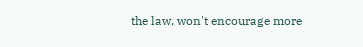the law, won't encourage more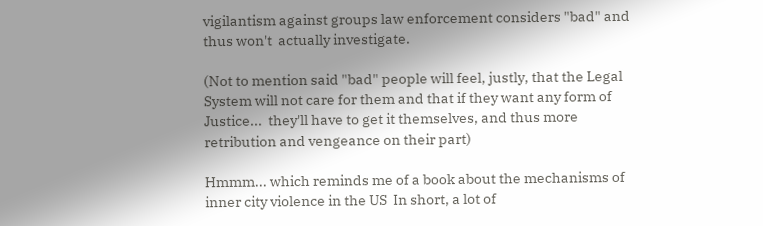vigilantism against groups law enforcement considers "bad" and thus won't  actually investigate.

(Not to mention said "bad" people will feel, justly, that the Legal System will not care for them and that if they want any form of Justice...  they'll have to get it themselves, and thus more retribution and vengeance on their part)

Hmmm... which reminds me of a book about the mechanisms of inner city violence in the US  In short, a lot of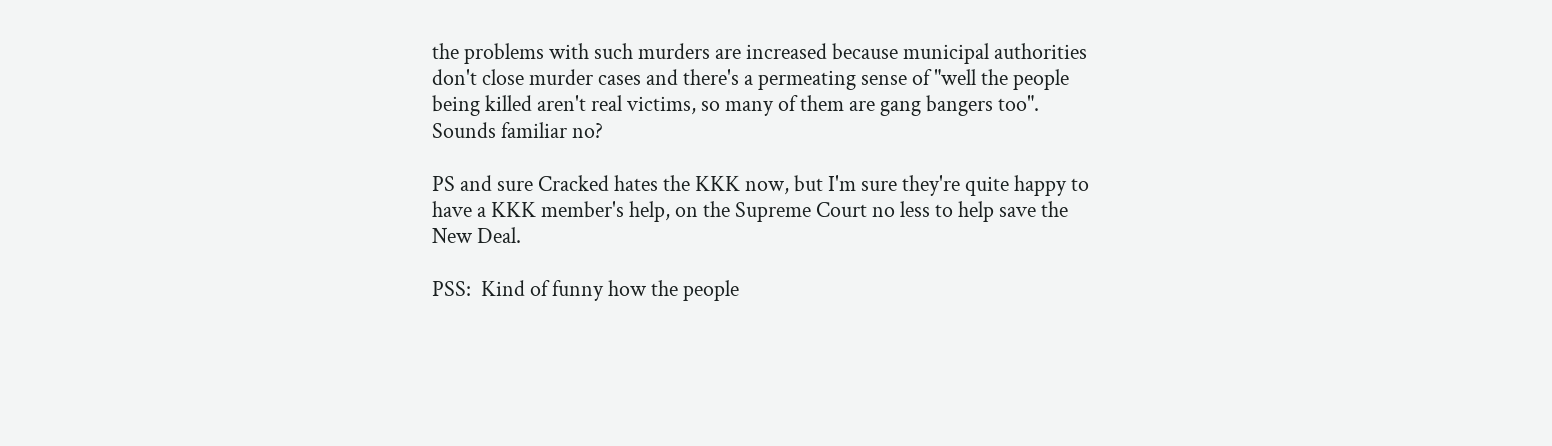the problems with such murders are increased because municipal authorities don't close murder cases and there's a permeating sense of "well the people being killed aren't real victims, so many of them are gang bangers too".   Sounds familiar no?

PS and sure Cracked hates the KKK now, but I'm sure they're quite happy to have a KKK member's help, on the Supreme Court no less to help save the New Deal.

PSS:  Kind of funny how the people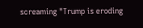screaming "Trump is eroding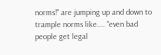norms!" are jumping up and down to trample norms like.... "even bad people get legal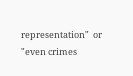representation"  or "even crimes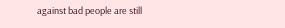against bad people are still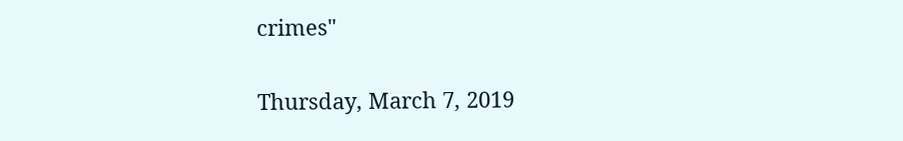crimes"

Thursday, March 7, 2019